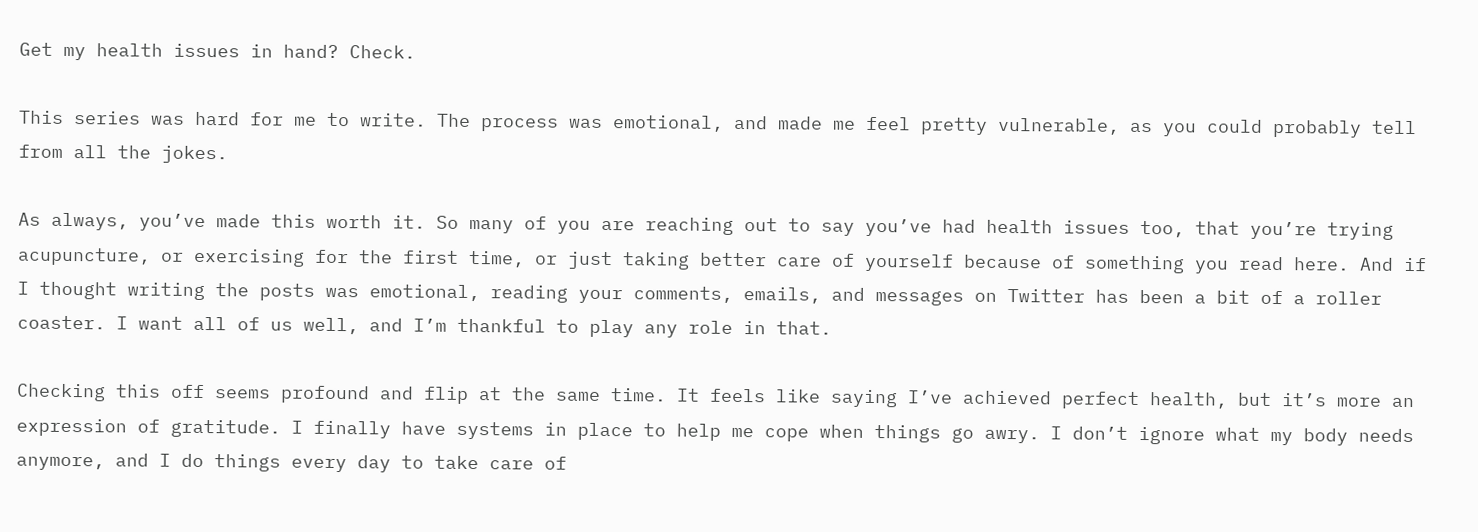Get my health issues in hand? Check.

This series was hard for me to write. The process was emotional, and made me feel pretty vulnerable, as you could probably tell from all the jokes.

As always, you’ve made this worth it. So many of you are reaching out to say you’ve had health issues too, that you’re trying acupuncture, or exercising for the first time, or just taking better care of yourself because of something you read here. And if I thought writing the posts was emotional, reading your comments, emails, and messages on Twitter has been a bit of a roller coaster. I want all of us well, and I’m thankful to play any role in that.

Checking this off seems profound and flip at the same time. It feels like saying I’ve achieved perfect health, but it’s more an expression of gratitude. I finally have systems in place to help me cope when things go awry. I don’t ignore what my body needs anymore, and I do things every day to take care of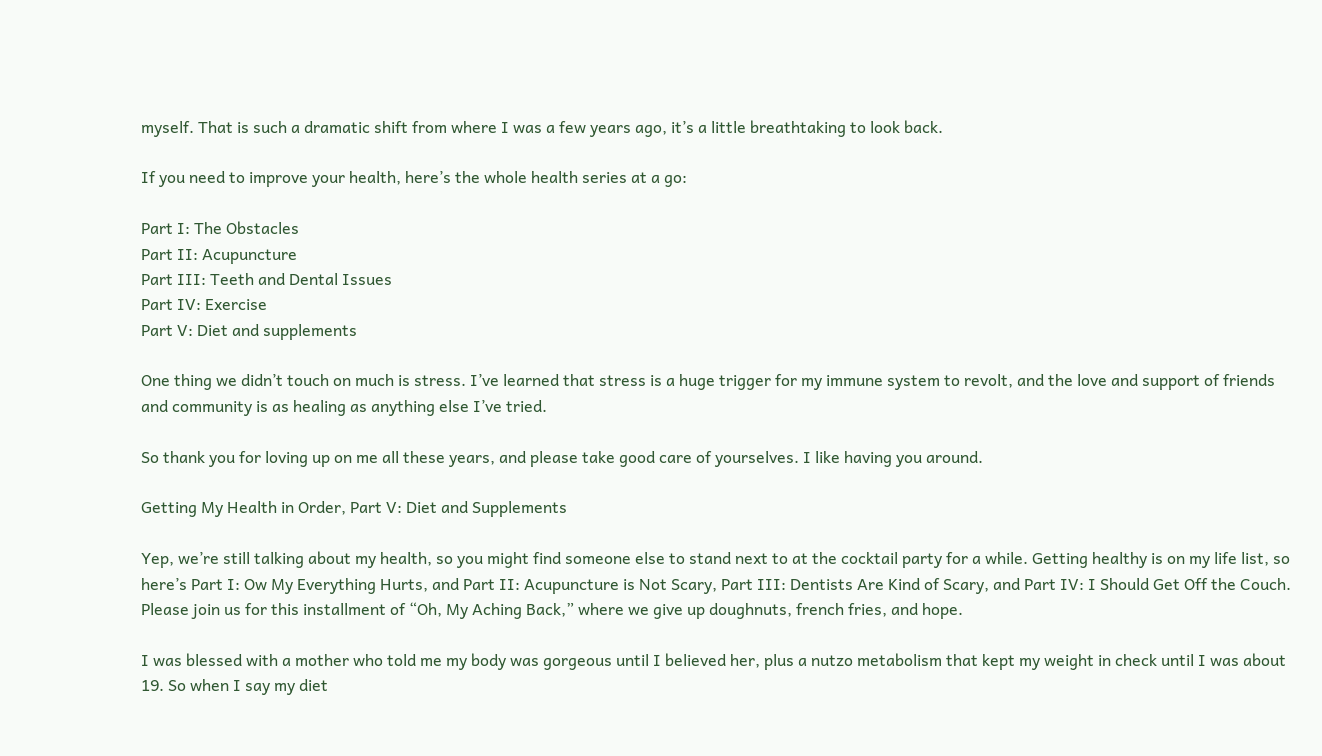myself. That is such a dramatic shift from where I was a few years ago, it’s a little breathtaking to look back.

If you need to improve your health, here’s the whole health series at a go:

Part I: The Obstacles
Part II: Acupuncture
Part III: Teeth and Dental Issues
Part IV: Exercise
Part V: Diet and supplements

One thing we didn’t touch on much is stress. I’ve learned that stress is a huge trigger for my immune system to revolt, and the love and support of friends and community is as healing as anything else I’ve tried.

So thank you for loving up on me all these years, and please take good care of yourselves. I like having you around.

Getting My Health in Order, Part V: Diet and Supplements

Yep, we’re still talking about my health, so you might find someone else to stand next to at the cocktail party for a while. Getting healthy is on my life list, so here’s Part I: Ow My Everything Hurts, and Part II: Acupuncture is Not Scary, Part III: Dentists Are Kind of Scary, and Part IV: I Should Get Off the Couch. Please join us for this installment of “Oh, My Aching Back,” where we give up doughnuts, french fries, and hope.

I was blessed with a mother who told me my body was gorgeous until I believed her, plus a nutzo metabolism that kept my weight in check until I was about 19. So when I say my diet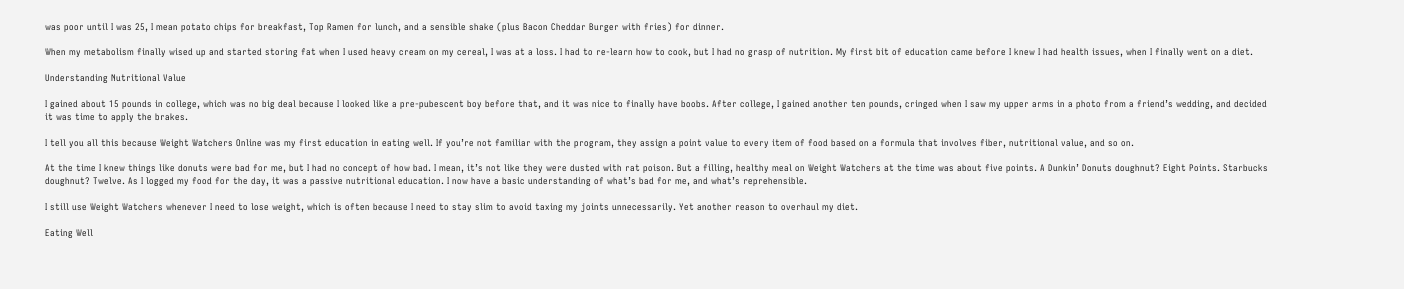was poor until I was 25, I mean potato chips for breakfast, Top Ramen for lunch, and a sensible shake (plus Bacon Cheddar Burger with fries) for dinner.

When my metabolism finally wised up and started storing fat when I used heavy cream on my cereal, I was at a loss. I had to re-learn how to cook, but I had no grasp of nutrition. My first bit of education came before I knew I had health issues, when I finally went on a diet.

Understanding Nutritional Value

I gained about 15 pounds in college, which was no big deal because I looked like a pre-pubescent boy before that, and it was nice to finally have boobs. After college, I gained another ten pounds, cringed when I saw my upper arms in a photo from a friend’s wedding, and decided it was time to apply the brakes.

I tell you all this because Weight Watchers Online was my first education in eating well. If you’re not familiar with the program, they assign a point value to every item of food based on a formula that involves fiber, nutritional value, and so on.

At the time I knew things like donuts were bad for me, but I had no concept of how bad. I mean, it’s not like they were dusted with rat poison. But a filling, healthy meal on Weight Watchers at the time was about five points. A Dunkin’ Donuts doughnut? Eight Points. Starbucks doughnut? Twelve. As I logged my food for the day, it was a passive nutritional education. I now have a basic understanding of what’s bad for me, and what’s reprehensible.

I still use Weight Watchers whenever I need to lose weight, which is often because I need to stay slim to avoid taxing my joints unnecessarily. Yet another reason to overhaul my diet.

Eating Well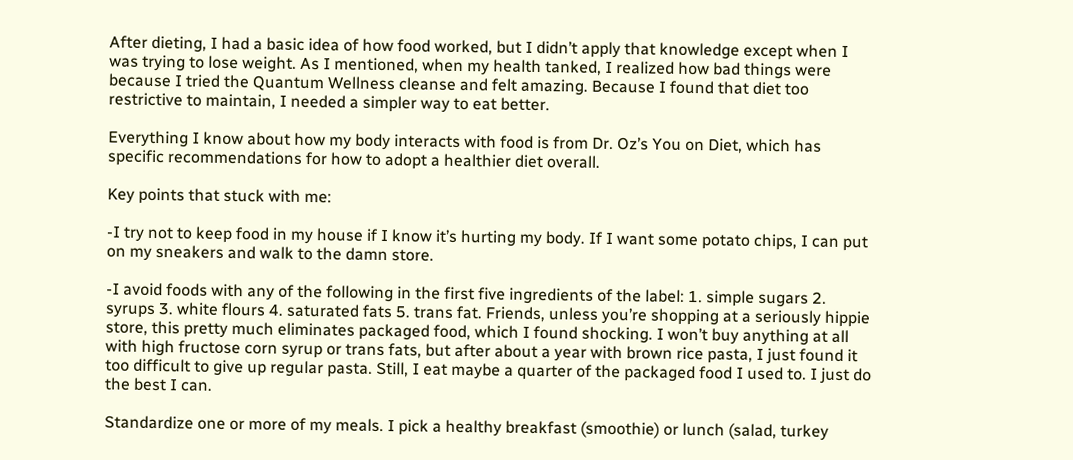After dieting, I had a basic idea of how food worked, but I didn’t apply that knowledge except when I was trying to lose weight. As I mentioned, when my health tanked, I realized how bad things were because I tried the Quantum Wellness cleanse and felt amazing. Because I found that diet too restrictive to maintain, I needed a simpler way to eat better.

Everything I know about how my body interacts with food is from Dr. Oz’s You on Diet, which has specific recommendations for how to adopt a healthier diet overall.

Key points that stuck with me:

-I try not to keep food in my house if I know it’s hurting my body. If I want some potato chips, I can put on my sneakers and walk to the damn store.

-I avoid foods with any of the following in the first five ingredients of the label: 1. simple sugars 2. syrups 3. white flours 4. saturated fats 5. trans fat. Friends, unless you’re shopping at a seriously hippie store, this pretty much eliminates packaged food, which I found shocking. I won’t buy anything at all with high fructose corn syrup or trans fats, but after about a year with brown rice pasta, I just found it too difficult to give up regular pasta. Still, I eat maybe a quarter of the packaged food I used to. I just do the best I can.

Standardize one or more of my meals. I pick a healthy breakfast (smoothie) or lunch (salad, turkey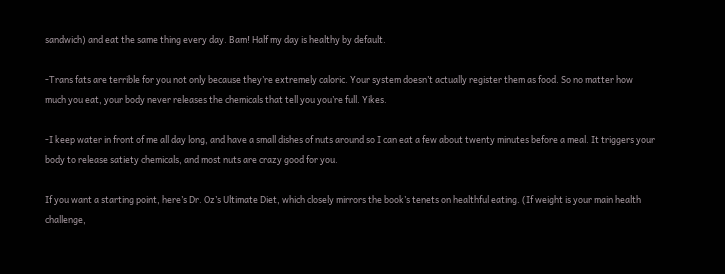sandwich) and eat the same thing every day. Bam! Half my day is healthy by default.

-Trans fats are terrible for you not only because they’re extremely caloric. Your system doesn’t actually register them as food. So no matter how much you eat, your body never releases the chemicals that tell you you’re full. Yikes.

-I keep water in front of me all day long, and have a small dishes of nuts around so I can eat a few about twenty minutes before a meal. It triggers your body to release satiety chemicals, and most nuts are crazy good for you.

If you want a starting point, here’s Dr. Oz’s Ultimate Diet, which closely mirrors the book’s tenets on healthful eating. (If weight is your main health challenge,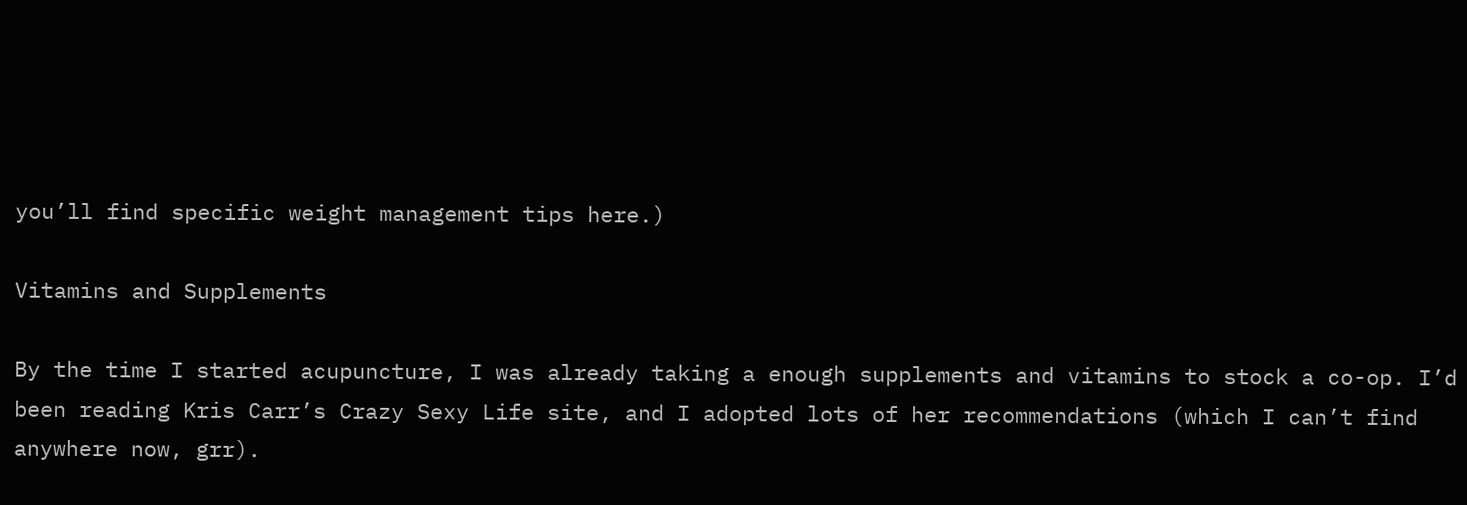you’ll find specific weight management tips here.)

Vitamins and Supplements

By the time I started acupuncture, I was already taking a enough supplements and vitamins to stock a co-op. I’d been reading Kris Carr’s Crazy Sexy Life site, and I adopted lots of her recommendations (which I can’t find anywhere now, grr).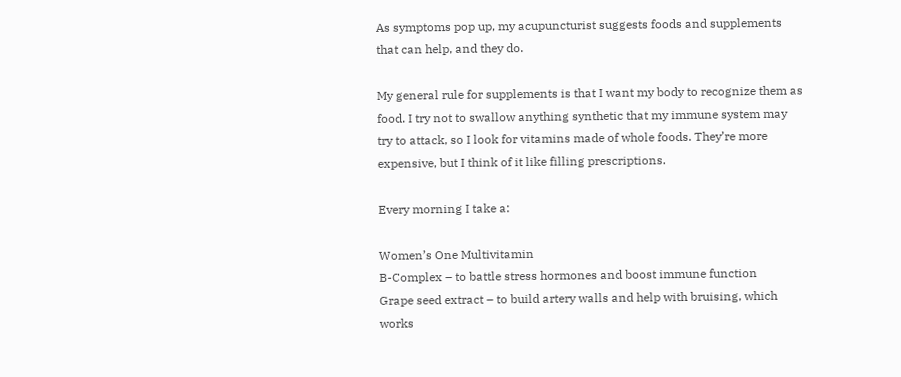As symptoms pop up, my acupuncturist suggests foods and supplements that can help, and they do.

My general rule for supplements is that I want my body to recognize them as food. I try not to swallow anything synthetic that my immune system may try to attack, so I look for vitamins made of whole foods. They’re more expensive, but I think of it like filling prescriptions.

Every morning I take a:

Women’s One Multivitamin
B-Complex – to battle stress hormones and boost immune function
Grape seed extract – to build artery walls and help with bruising, which works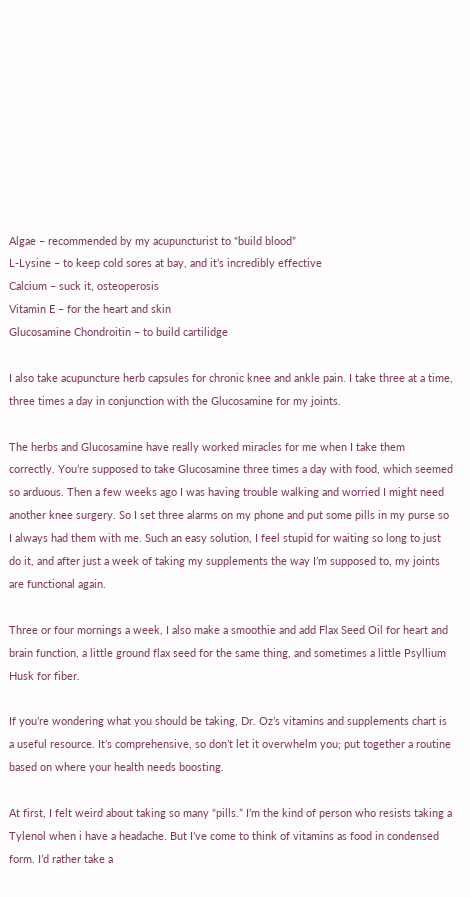Algae – recommended by my acupuncturist to “build blood”
L-Lysine – to keep cold sores at bay, and it’s incredibly effective
Calcium – suck it, osteoperosis
Vitamin E – for the heart and skin
Glucosamine Chondroitin – to build cartilidge

I also take acupuncture herb capsules for chronic knee and ankle pain. I take three at a time, three times a day in conjunction with the Glucosamine for my joints.

The herbs and Glucosamine have really worked miracles for me when I take them correctly. You’re supposed to take Glucosamine three times a day with food, which seemed so arduous. Then a few weeks ago I was having trouble walking and worried I might need another knee surgery. So I set three alarms on my phone and put some pills in my purse so I always had them with me. Such an easy solution, I feel stupid for waiting so long to just do it, and after just a week of taking my supplements the way I’m supposed to, my joints are functional again.

Three or four mornings a week, I also make a smoothie and add Flax Seed Oil for heart and brain function, a little ground flax seed for the same thing, and sometimes a little Psyllium Husk for fiber.

If you’re wondering what you should be taking, Dr. Oz’s vitamins and supplements chart is a useful resource. It’s comprehensive, so don’t let it overwhelm you; put together a routine based on where your health needs boosting.

At first, I felt weird about taking so many “pills.” I’m the kind of person who resists taking a Tylenol when i have a headache. But I’ve come to think of vitamins as food in condensed form. I’d rather take a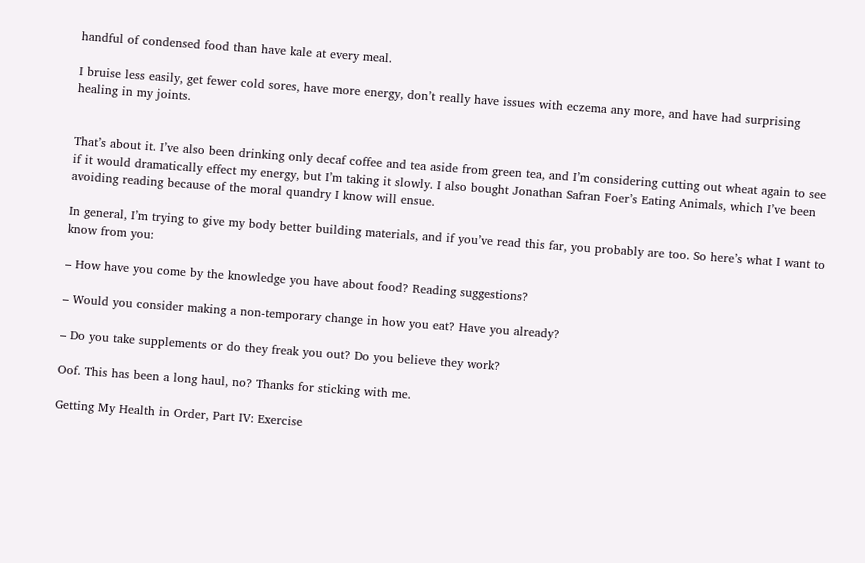handful of condensed food than have kale at every meal.

I bruise less easily, get fewer cold sores, have more energy, don’t really have issues with eczema any more, and have had surprising healing in my joints.


That’s about it. I’ve also been drinking only decaf coffee and tea aside from green tea, and I’m considering cutting out wheat again to see if it would dramatically effect my energy, but I’m taking it slowly. I also bought Jonathan Safran Foer’s Eating Animals, which I’ve been avoiding reading because of the moral quandry I know will ensue.

In general, I’m trying to give my body better building materials, and if you’ve read this far, you probably are too. So here’s what I want to know from you:

– How have you come by the knowledge you have about food? Reading suggestions?

– Would you consider making a non-temporary change in how you eat? Have you already?

– Do you take supplements or do they freak you out? Do you believe they work?

Oof. This has been a long haul, no? Thanks for sticking with me.

Getting My Health in Order, Part IV: Exercise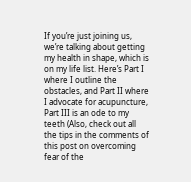If you’re just joining us, we’re talking about getting my health in shape, which is on my life list. Here’s Part I where I outline the obstacles, and Part II where I advocate for acupuncture, Part III is an ode to my teeth (Also, check out all the tips in the comments of this post on overcoming fear of the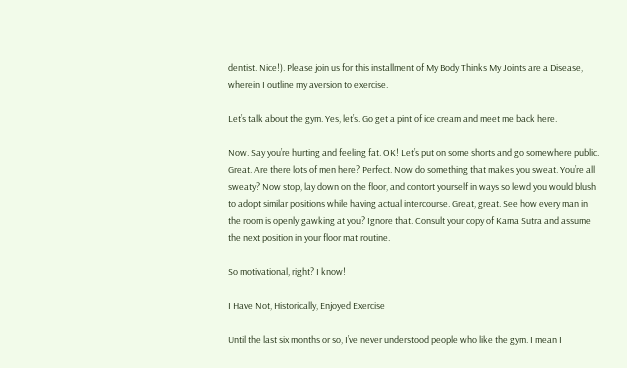dentist. Nice!). Please join us for this installment of My Body Thinks My Joints are a Disease, wherein I outline my aversion to exercise.

Let’s talk about the gym. Yes, let’s. Go get a pint of ice cream and meet me back here.

Now. Say you’re hurting and feeling fat. OK! Let’s put on some shorts and go somewhere public. Great. Are there lots of men here? Perfect. Now do something that makes you sweat. You’re all sweaty? Now stop, lay down on the floor, and contort yourself in ways so lewd you would blush to adopt similar positions while having actual intercourse. Great, great. See how every man in the room is openly gawking at you? Ignore that. Consult your copy of Kama Sutra and assume the next position in your floor mat routine.

So motivational, right? I know!

I Have Not, Historically, Enjoyed Exercise

Until the last six months or so, I’ve never understood people who like the gym. I mean I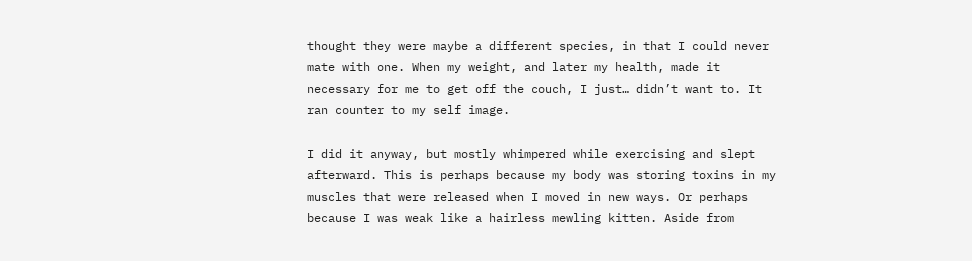thought they were maybe a different species, in that I could never mate with one. When my weight, and later my health, made it necessary for me to get off the couch, I just… didn’t want to. It ran counter to my self image.

I did it anyway, but mostly whimpered while exercising and slept afterward. This is perhaps because my body was storing toxins in my muscles that were released when I moved in new ways. Or perhaps because I was weak like a hairless mewling kitten. Aside from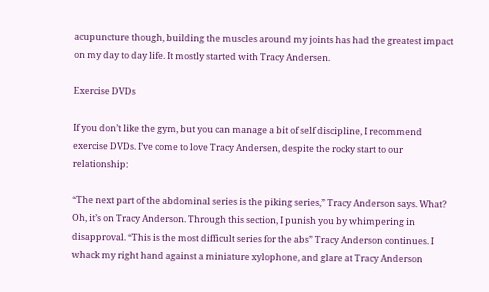acupuncture though, building the muscles around my joints has had the greatest impact on my day to day life. It mostly started with Tracy Andersen.

Exercise DVDs

If you don’t like the gym, but you can manage a bit of self discipline, I recommend exercise DVDs. I’ve come to love Tracy Andersen, despite the rocky start to our relationship:

“The next part of the abdominal series is the piking series,” Tracy Anderson says. What? Oh, it’s on Tracy Anderson. Through this section, I punish you by whimpering in disapproval. “This is the most difficult series for the abs” Tracy Anderson continues. I whack my right hand against a miniature xylophone, and glare at Tracy Anderson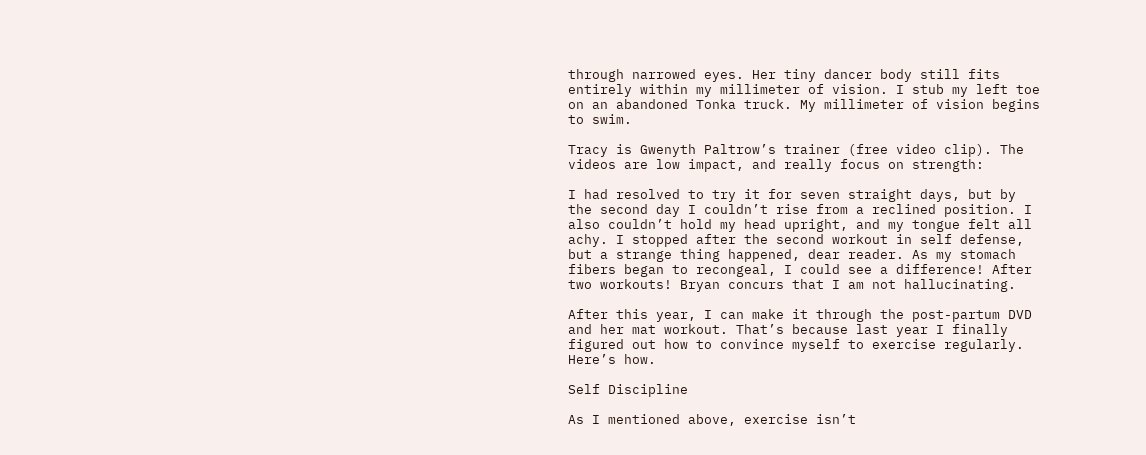through narrowed eyes. Her tiny dancer body still fits entirely within my millimeter of vision. I stub my left toe on an abandoned Tonka truck. My millimeter of vision begins to swim.

Tracy is Gwenyth Paltrow’s trainer (free video clip). The videos are low impact, and really focus on strength:

I had resolved to try it for seven straight days, but by the second day I couldn’t rise from a reclined position. I also couldn’t hold my head upright, and my tongue felt all achy. I stopped after the second workout in self defense, but a strange thing happened, dear reader. As my stomach fibers began to recongeal, I could see a difference! After two workouts! Bryan concurs that I am not hallucinating.

After this year, I can make it through the post-partum DVD and her mat workout. That’s because last year I finally figured out how to convince myself to exercise regularly. Here’s how.

Self Discipline

As I mentioned above, exercise isn’t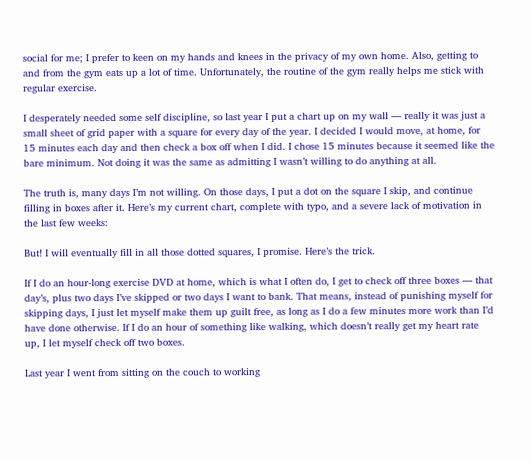social for me; I prefer to keen on my hands and knees in the privacy of my own home. Also, getting to and from the gym eats up a lot of time. Unfortunately, the routine of the gym really helps me stick with regular exercise.

I desperately needed some self discipline, so last year I put a chart up on my wall — really it was just a small sheet of grid paper with a square for every day of the year. I decided I would move, at home, for 15 minutes each day and then check a box off when I did. I chose 15 minutes because it seemed like the bare minimum. Not doing it was the same as admitting I wasn’t willing to do anything at all.

The truth is, many days I’m not willing. On those days, I put a dot on the square I skip, and continue filling in boxes after it. Here’s my current chart, complete with typo, and a severe lack of motivation in the last few weeks:

But! I will eventually fill in all those dotted squares, I promise. Here’s the trick.

If I do an hour-long exercise DVD at home, which is what I often do, I get to check off three boxes — that day’s, plus two days I’ve skipped or two days I want to bank. That means, instead of punishing myself for skipping days, I just let myself make them up guilt free, as long as I do a few minutes more work than I’d have done otherwise. If I do an hour of something like walking, which doesn’t really get my heart rate up, I let myself check off two boxes.

Last year I went from sitting on the couch to working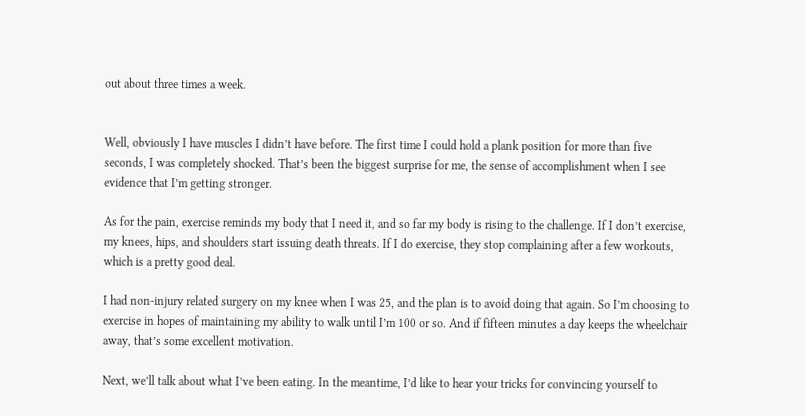out about three times a week.


Well, obviously I have muscles I didn’t have before. The first time I could hold a plank position for more than five seconds, I was completely shocked. That’s been the biggest surprise for me, the sense of accomplishment when I see evidence that I’m getting stronger.

As for the pain, exercise reminds my body that I need it, and so far my body is rising to the challenge. If I don’t exercise, my knees, hips, and shoulders start issuing death threats. If I do exercise, they stop complaining after a few workouts, which is a pretty good deal.

I had non-injury related surgery on my knee when I was 25, and the plan is to avoid doing that again. So I’m choosing to exercise in hopes of maintaining my ability to walk until I’m 100 or so. And if fifteen minutes a day keeps the wheelchair away, that’s some excellent motivation.

Next, we’ll talk about what I’ve been eating. In the meantime, I’d like to hear your tricks for convincing yourself to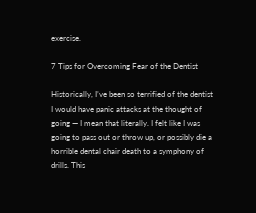exercise.

7 Tips for Overcoming Fear of the Dentist

Historically, I’ve been so terrified of the dentist I would have panic attacks at the thought of going — I mean that literally. I felt like I was going to pass out or throw up, or possibly die a horrible dental chair death to a symphony of drills. This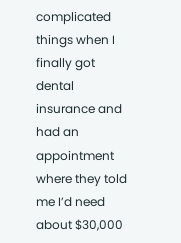complicated things when I finally got dental insurance and had an appointment where they told me I’d need about $30,000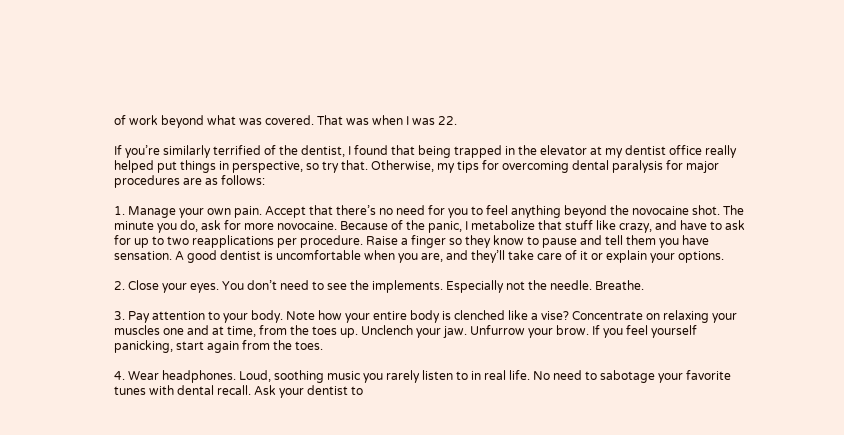of work beyond what was covered. That was when I was 22.

If you’re similarly terrified of the dentist, I found that being trapped in the elevator at my dentist office really helped put things in perspective, so try that. Otherwise, my tips for overcoming dental paralysis for major procedures are as follows:

1. Manage your own pain. Accept that there’s no need for you to feel anything beyond the novocaine shot. The minute you do, ask for more novocaine. Because of the panic, I metabolize that stuff like crazy, and have to ask for up to two reapplications per procedure. Raise a finger so they know to pause and tell them you have sensation. A good dentist is uncomfortable when you are, and they’ll take care of it or explain your options.

2. Close your eyes. You don’t need to see the implements. Especially not the needle. Breathe.

3. Pay attention to your body. Note how your entire body is clenched like a vise? Concentrate on relaxing your muscles one and at time, from the toes up. Unclench your jaw. Unfurrow your brow. If you feel yourself panicking, start again from the toes.

4. Wear headphones. Loud, soothing music you rarely listen to in real life. No need to sabotage your favorite tunes with dental recall. Ask your dentist to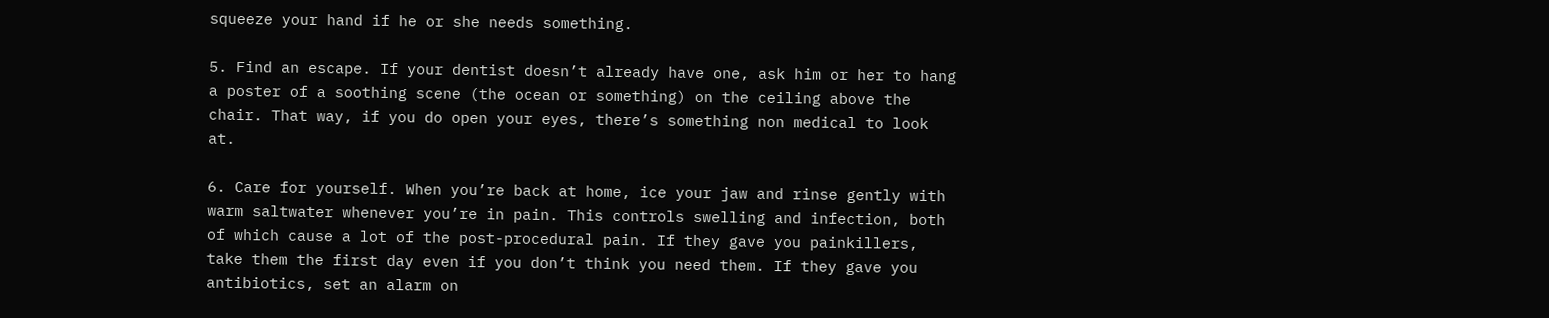squeeze your hand if he or she needs something.

5. Find an escape. If your dentist doesn’t already have one, ask him or her to hang a poster of a soothing scene (the ocean or something) on the ceiling above the chair. That way, if you do open your eyes, there’s something non medical to look at.

6. Care for yourself. When you’re back at home, ice your jaw and rinse gently with warm saltwater whenever you’re in pain. This controls swelling and infection, both of which cause a lot of the post-procedural pain. If they gave you painkillers, take them the first day even if you don’t think you need them. If they gave you antibiotics, set an alarm on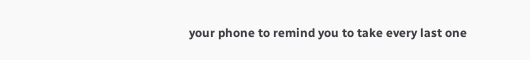your phone to remind you to take every last one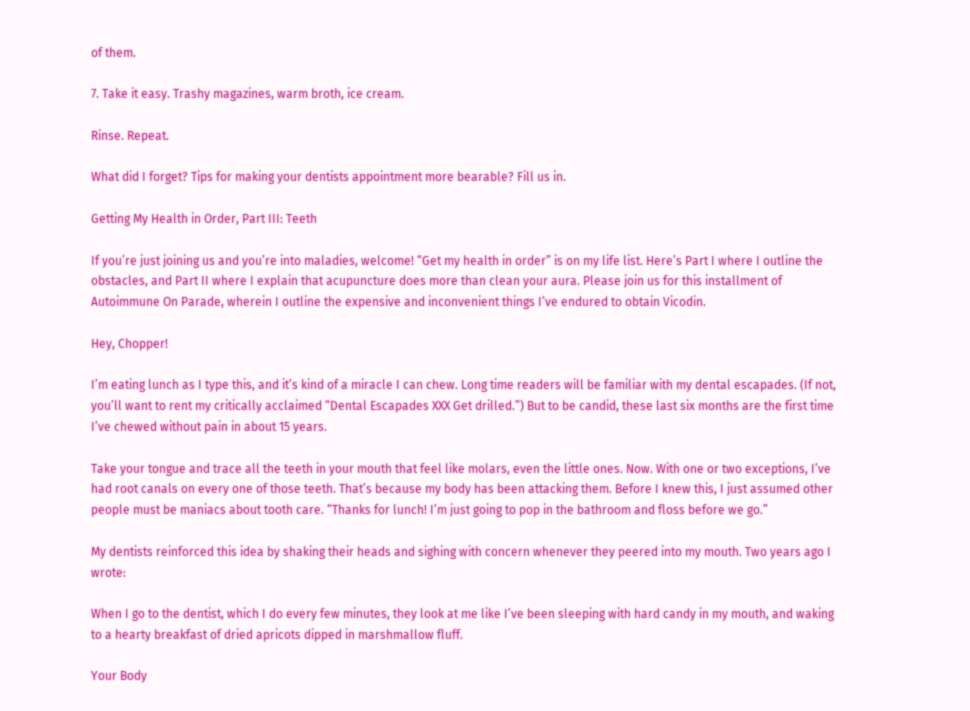of them.

7. Take it easy. Trashy magazines, warm broth, ice cream.

Rinse. Repeat.

What did I forget? Tips for making your dentists appointment more bearable? Fill us in.

Getting My Health in Order, Part III: Teeth

If you’re just joining us and you’re into maladies, welcome! “Get my health in order” is on my life list. Here’s Part I where I outline the obstacles, and Part II where I explain that acupuncture does more than clean your aura. Please join us for this installment of Autoimmune On Parade, wherein I outline the expensive and inconvenient things I’ve endured to obtain Vicodin.

Hey, Chopper!

I’m eating lunch as I type this, and it’s kind of a miracle I can chew. Long time readers will be familiar with my dental escapades. (If not, you’ll want to rent my critically acclaimed “Dental Escapades XXX Get drilled.”) But to be candid, these last six months are the first time I’ve chewed without pain in about 15 years.

Take your tongue and trace all the teeth in your mouth that feel like molars, even the little ones. Now. With one or two exceptions, I’ve had root canals on every one of those teeth. That’s because my body has been attacking them. Before I knew this, I just assumed other people must be maniacs about tooth care. “Thanks for lunch! I’m just going to pop in the bathroom and floss before we go.”

My dentists reinforced this idea by shaking their heads and sighing with concern whenever they peered into my mouth. Two years ago I wrote:

When I go to the dentist, which I do every few minutes, they look at me like I’ve been sleeping with hard candy in my mouth, and waking to a hearty breakfast of dried apricots dipped in marshmallow fluff.

Your Body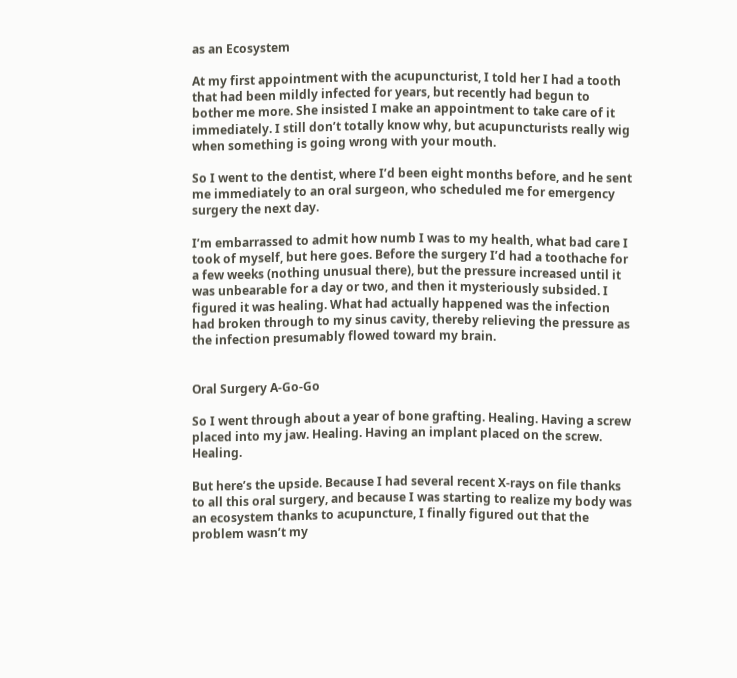as an Ecosystem

At my first appointment with the acupuncturist, I told her I had a tooth that had been mildly infected for years, but recently had begun to bother me more. She insisted I make an appointment to take care of it immediately. I still don’t totally know why, but acupuncturists really wig when something is going wrong with your mouth.

So I went to the dentist, where I’d been eight months before, and he sent me immediately to an oral surgeon, who scheduled me for emergency surgery the next day.

I’m embarrassed to admit how numb I was to my health, what bad care I took of myself, but here goes. Before the surgery I’d had a toothache for a few weeks (nothing unusual there), but the pressure increased until it was unbearable for a day or two, and then it mysteriously subsided. I figured it was healing. What had actually happened was the infection had broken through to my sinus cavity, thereby relieving the pressure as the infection presumably flowed toward my brain.


Oral Surgery A-Go-Go

So I went through about a year of bone grafting. Healing. Having a screw placed into my jaw. Healing. Having an implant placed on the screw. Healing.

But here’s the upside. Because I had several recent X-rays on file thanks to all this oral surgery, and because I was starting to realize my body was an ecosystem thanks to acupuncture, I finally figured out that the problem wasn’t my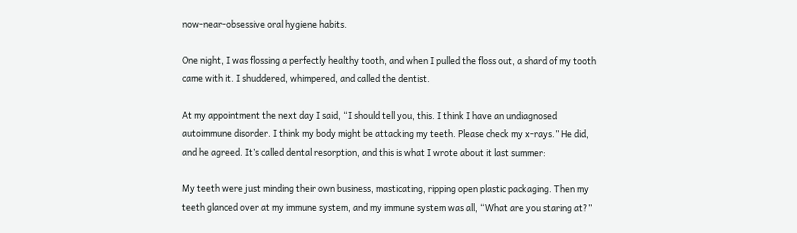now-near-obsessive oral hygiene habits.

One night, I was flossing a perfectly healthy tooth, and when I pulled the floss out, a shard of my tooth came with it. I shuddered, whimpered, and called the dentist.

At my appointment the next day I said, “I should tell you, this. I think I have an undiagnosed autoimmune disorder. I think my body might be attacking my teeth. Please check my x-rays.” He did, and he agreed. It’s called dental resorption, and this is what I wrote about it last summer:

My teeth were just minding their own business, masticating, ripping open plastic packaging. Then my teeth glanced over at my immune system, and my immune system was all, “What are you staring at?”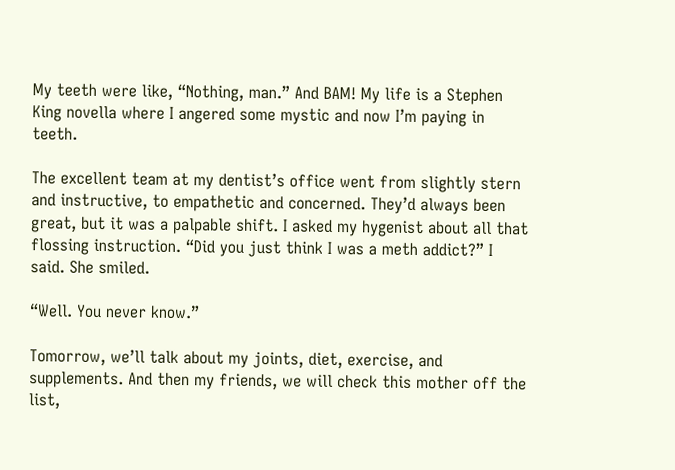My teeth were like, “Nothing, man.” And BAM! My life is a Stephen King novella where I angered some mystic and now I’m paying in teeth.

The excellent team at my dentist’s office went from slightly stern and instructive, to empathetic and concerned. They’d always been great, but it was a palpable shift. I asked my hygenist about all that flossing instruction. “Did you just think I was a meth addict?” I said. She smiled.

“Well. You never know.”

Tomorrow, we’ll talk about my joints, diet, exercise, and supplements. And then my friends, we will check this mother off the list,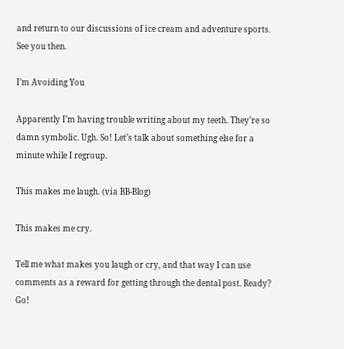and return to our discussions of ice cream and adventure sports. See you then.

I’m Avoiding You

Apparently I’m having trouble writing about my teeth. They’re so damn symbolic. Ugh. So! Let’s talk about something else for a minute while I regroup.

This makes me laugh. (via BB-Blog)

This makes me cry.

Tell me what makes you laugh or cry, and that way I can use comments as a reward for getting through the dental post. Ready? Go!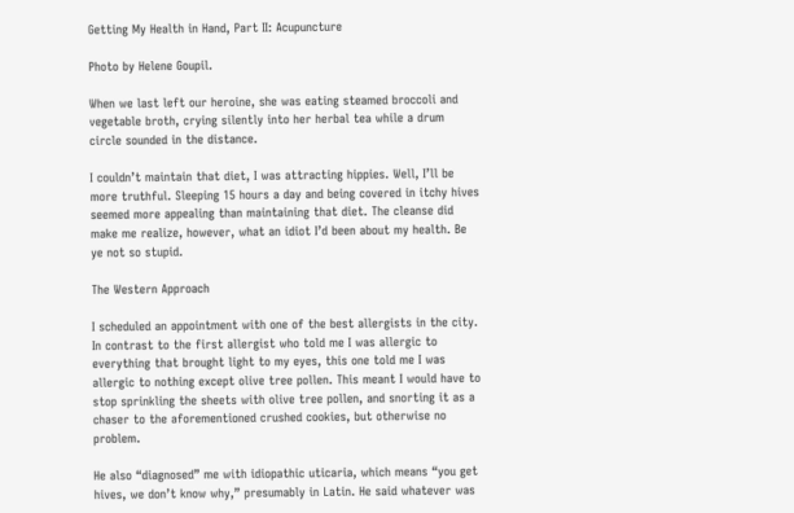Getting My Health in Hand, Part II: Acupuncture

Photo by Helene Goupil.

When we last left our heroine, she was eating steamed broccoli and vegetable broth, crying silently into her herbal tea while a drum circle sounded in the distance.

I couldn’t maintain that diet, I was attracting hippies. Well, I’ll be more truthful. Sleeping 15 hours a day and being covered in itchy hives seemed more appealing than maintaining that diet. The cleanse did make me realize, however, what an idiot I’d been about my health. Be ye not so stupid.

The Western Approach

I scheduled an appointment with one of the best allergists in the city. In contrast to the first allergist who told me I was allergic to everything that brought light to my eyes, this one told me I was allergic to nothing except olive tree pollen. This meant I would have to stop sprinkling the sheets with olive tree pollen, and snorting it as a chaser to the aforementioned crushed cookies, but otherwise no problem.

He also “diagnosed” me with idiopathic uticaria, which means “you get hives, we don’t know why,” presumably in Latin. He said whatever was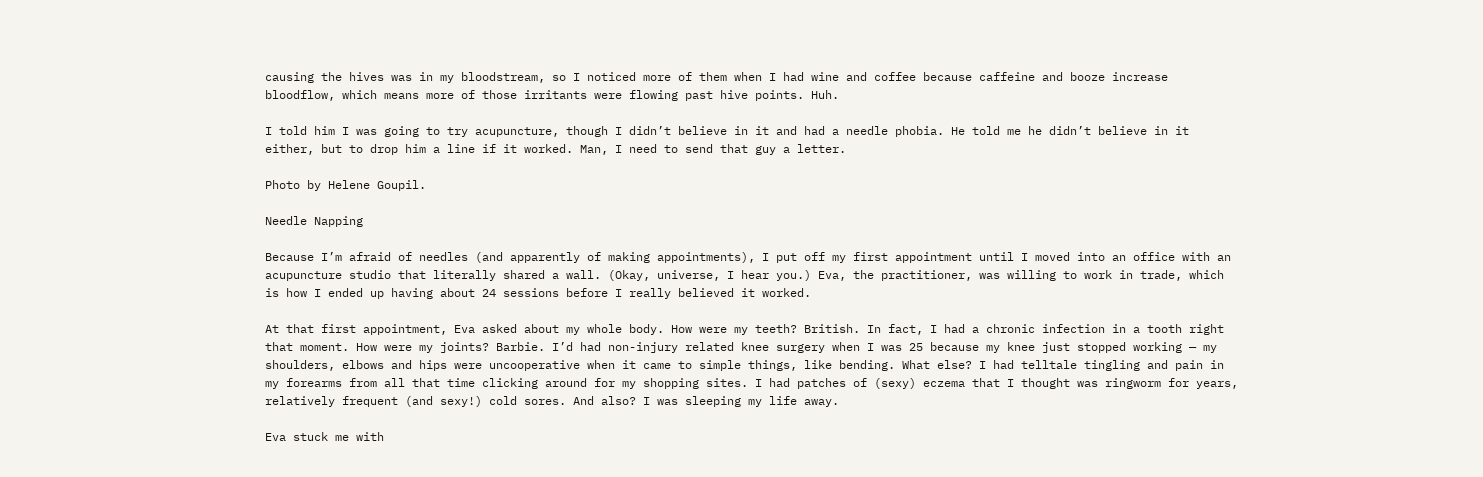causing the hives was in my bloodstream, so I noticed more of them when I had wine and coffee because caffeine and booze increase bloodflow, which means more of those irritants were flowing past hive points. Huh.

I told him I was going to try acupuncture, though I didn’t believe in it and had a needle phobia. He told me he didn’t believe in it either, but to drop him a line if it worked. Man, I need to send that guy a letter.

Photo by Helene Goupil.

Needle Napping

Because I’m afraid of needles (and apparently of making appointments), I put off my first appointment until I moved into an office with an acupuncture studio that literally shared a wall. (Okay, universe, I hear you.) Eva, the practitioner, was willing to work in trade, which is how I ended up having about 24 sessions before I really believed it worked.

At that first appointment, Eva asked about my whole body. How were my teeth? British. In fact, I had a chronic infection in a tooth right that moment. How were my joints? Barbie. I’d had non-injury related knee surgery when I was 25 because my knee just stopped working — my shoulders, elbows and hips were uncooperative when it came to simple things, like bending. What else? I had telltale tingling and pain in my forearms from all that time clicking around for my shopping sites. I had patches of (sexy) eczema that I thought was ringworm for years, relatively frequent (and sexy!) cold sores. And also? I was sleeping my life away.

Eva stuck me with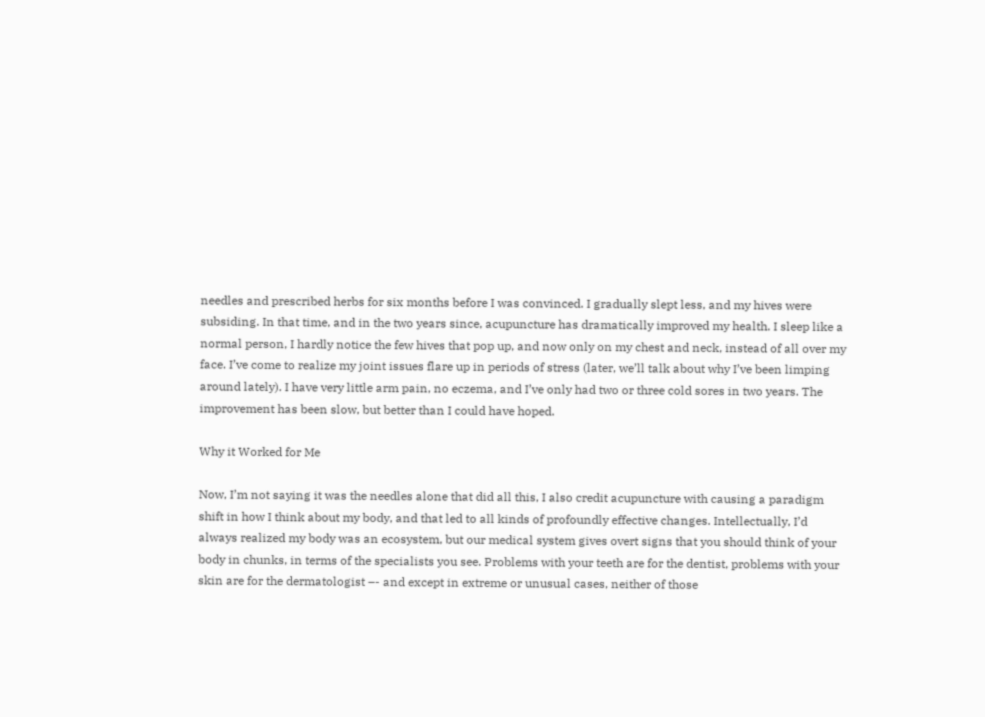needles and prescribed herbs for six months before I was convinced. I gradually slept less, and my hives were subsiding. In that time, and in the two years since, acupuncture has dramatically improved my health. I sleep like a normal person, I hardly notice the few hives that pop up, and now only on my chest and neck, instead of all over my face. I’ve come to realize my joint issues flare up in periods of stress (later, we’ll talk about why I’ve been limping around lately). I have very little arm pain, no eczema, and I’ve only had two or three cold sores in two years. The improvement has been slow, but better than I could have hoped.

Why it Worked for Me

Now, I’m not saying it was the needles alone that did all this, I also credit acupuncture with causing a paradigm shift in how I think about my body, and that led to all kinds of profoundly effective changes. Intellectually, I’d always realized my body was an ecosystem, but our medical system gives overt signs that you should think of your body in chunks, in terms of the specialists you see. Problems with your teeth are for the dentist, problems with your skin are for the dermatologist –- and except in extreme or unusual cases, neither of those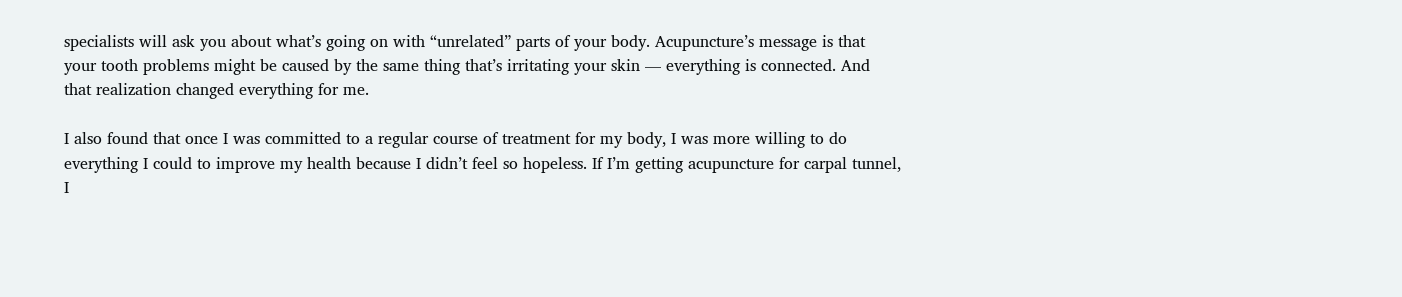specialists will ask you about what’s going on with “unrelated” parts of your body. Acupuncture’s message is that your tooth problems might be caused by the same thing that’s irritating your skin — everything is connected. And that realization changed everything for me.

I also found that once I was committed to a regular course of treatment for my body, I was more willing to do everything I could to improve my health because I didn’t feel so hopeless. If I’m getting acupuncture for carpal tunnel, I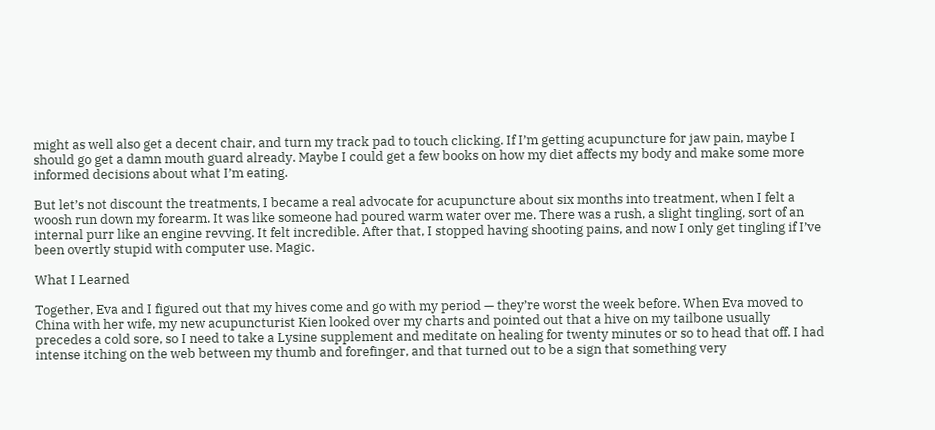might as well also get a decent chair, and turn my track pad to touch clicking. If I’m getting acupuncture for jaw pain, maybe I should go get a damn mouth guard already. Maybe I could get a few books on how my diet affects my body and make some more informed decisions about what I’m eating.

But let’s not discount the treatments, I became a real advocate for acupuncture about six months into treatment, when I felt a woosh run down my forearm. It was like someone had poured warm water over me. There was a rush, a slight tingling, sort of an internal purr like an engine revving. It felt incredible. After that, I stopped having shooting pains, and now I only get tingling if I’ve been overtly stupid with computer use. Magic.

What I Learned

Together, Eva and I figured out that my hives come and go with my period — they’re worst the week before. When Eva moved to China with her wife, my new acupuncturist Kien looked over my charts and pointed out that a hive on my tailbone usually precedes a cold sore, so I need to take a Lysine supplement and meditate on healing for twenty minutes or so to head that off. I had intense itching on the web between my thumb and forefinger, and that turned out to be a sign that something very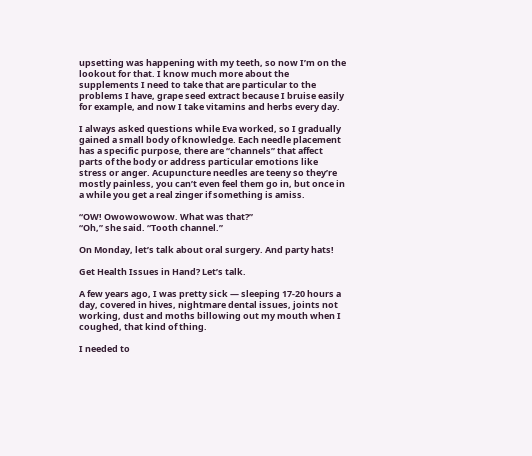upsetting was happening with my teeth, so now I’m on the lookout for that. I know much more about the supplements I need to take that are particular to the problems I have, grape seed extract because I bruise easily for example, and now I take vitamins and herbs every day.

I always asked questions while Eva worked, so I gradually gained a small body of knowledge. Each needle placement has a specific purpose, there are “channels” that affect parts of the body or address particular emotions like stress or anger. Acupuncture needles are teeny so they’re mostly painless, you can’t even feel them go in, but once in a while you get a real zinger if something is amiss.

“OW! Owowowowow. What was that?”
“Oh,” she said. “Tooth channel.”

On Monday, let’s talk about oral surgery. And party hats!

Get Health Issues in Hand? Let’s talk.

A few years ago, I was pretty sick — sleeping 17-20 hours a day, covered in hives, nightmare dental issues, joints not working, dust and moths billowing out my mouth when I coughed, that kind of thing.

I needed to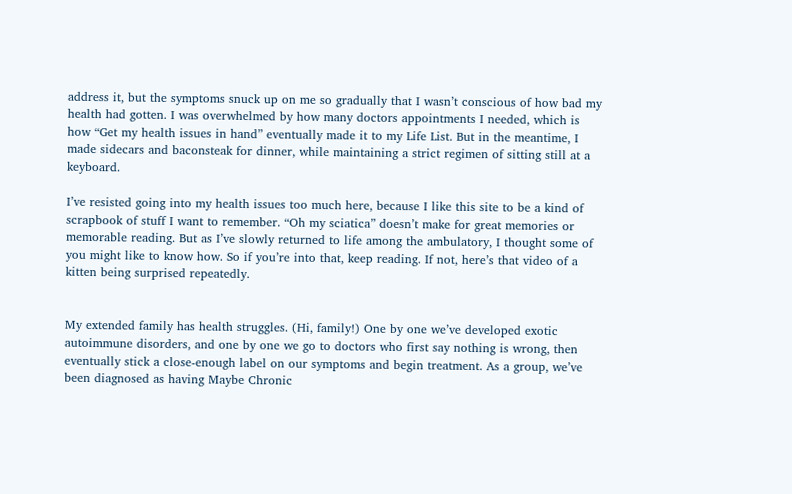address it, but the symptoms snuck up on me so gradually that I wasn’t conscious of how bad my health had gotten. I was overwhelmed by how many doctors appointments I needed, which is how “Get my health issues in hand” eventually made it to my Life List. But in the meantime, I made sidecars and baconsteak for dinner, while maintaining a strict regimen of sitting still at a keyboard.

I’ve resisted going into my health issues too much here, because I like this site to be a kind of scrapbook of stuff I want to remember. “Oh my sciatica” doesn’t make for great memories or memorable reading. But as I’ve slowly returned to life among the ambulatory, I thought some of you might like to know how. So if you’re into that, keep reading. If not, here’s that video of a kitten being surprised repeatedly.


My extended family has health struggles. (Hi, family!) One by one we’ve developed exotic autoimmune disorders, and one by one we go to doctors who first say nothing is wrong, then eventually stick a close-enough label on our symptoms and begin treatment. As a group, we’ve been diagnosed as having Maybe Chronic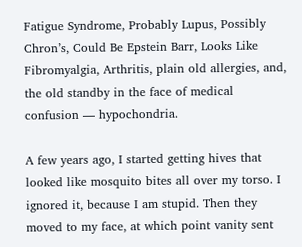Fatigue Syndrome, Probably Lupus, Possibly Chron’s, Could Be Epstein Barr, Looks Like Fibromyalgia, Arthritis, plain old allergies, and, the old standby in the face of medical confusion — hypochondria.

A few years ago, I started getting hives that looked like mosquito bites all over my torso. I ignored it, because I am stupid. Then they moved to my face, at which point vanity sent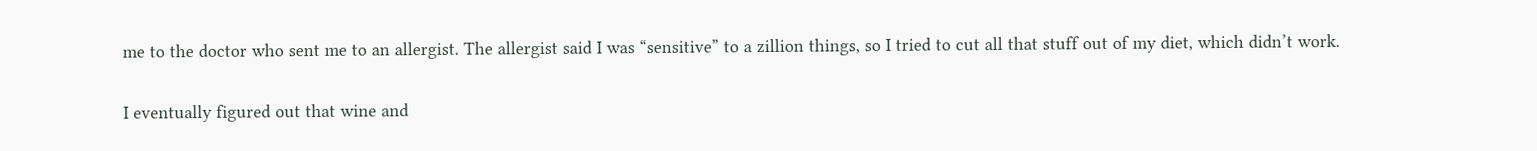me to the doctor who sent me to an allergist. The allergist said I was “sensitive” to a zillion things, so I tried to cut all that stuff out of my diet, which didn’t work.

I eventually figured out that wine and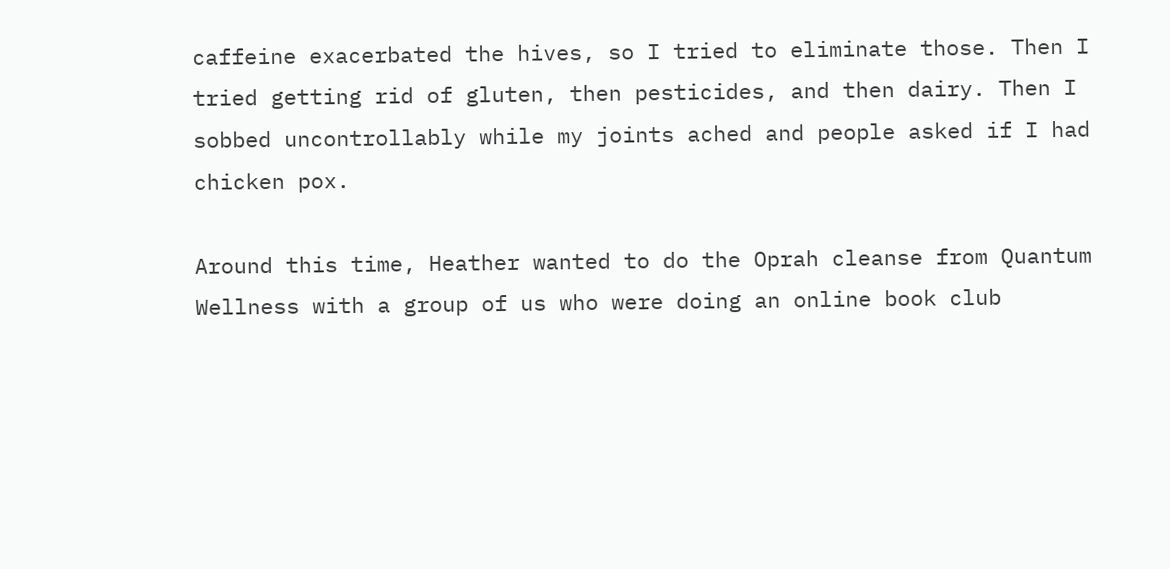caffeine exacerbated the hives, so I tried to eliminate those. Then I tried getting rid of gluten, then pesticides, and then dairy. Then I sobbed uncontrollably while my joints ached and people asked if I had chicken pox.

Around this time, Heather wanted to do the Oprah cleanse from Quantum Wellness with a group of us who were doing an online book club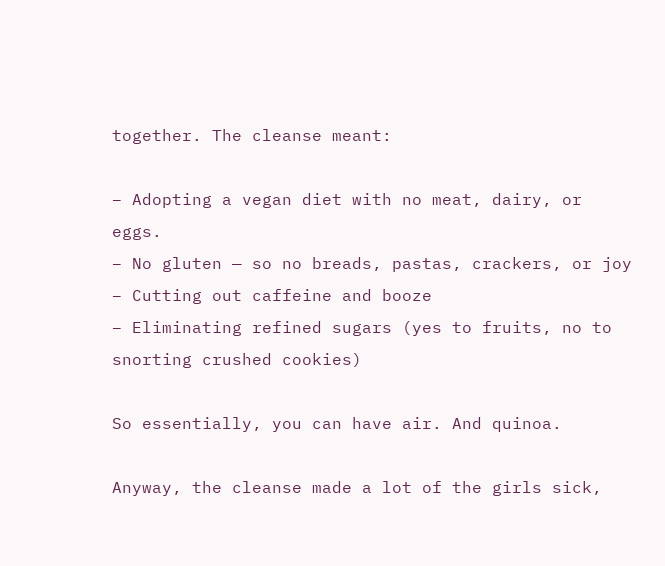together. The cleanse meant:

– Adopting a vegan diet with no meat, dairy, or eggs.
– No gluten — so no breads, pastas, crackers, or joy
– Cutting out caffeine and booze
– Eliminating refined sugars (yes to fruits, no to snorting crushed cookies)

So essentially, you can have air. And quinoa.

Anyway, the cleanse made a lot of the girls sick,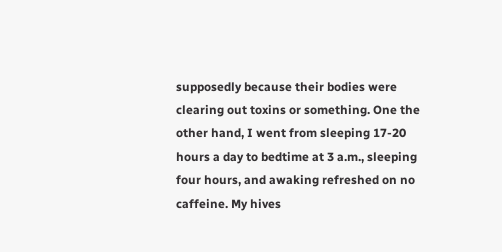supposedly because their bodies were clearing out toxins or something. One the other hand, I went from sleeping 17-20 hours a day to bedtime at 3 a.m., sleeping four hours, and awaking refreshed on no caffeine. My hives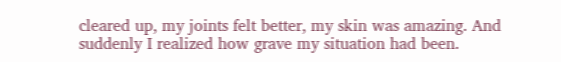cleared up, my joints felt better, my skin was amazing. And suddenly I realized how grave my situation had been.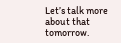Let’s talk more about that tomorrow.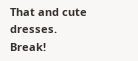That and cute dresses. Break!